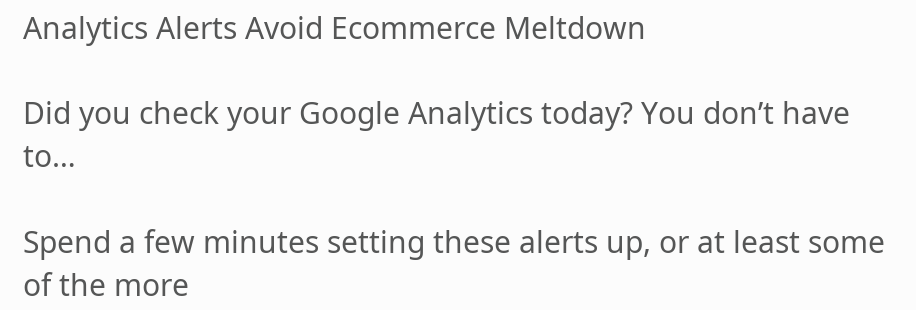Analytics Alerts Avoid Ecommerce Meltdown

Did you check your Google Analytics today? You don’t have to…

Spend a few minutes setting these alerts up, or at least some of the more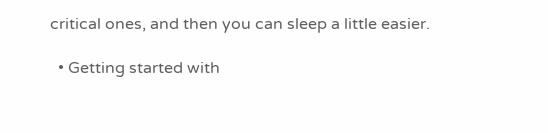critical ones, and then you can sleep a little easier.

  • Getting started with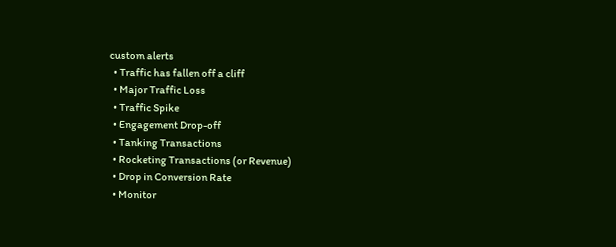custom alerts
  • Traffic has fallen off a cliff
  • Major Traffic Loss
  • Traffic Spike
  • Engagement Drop-off
  • Tanking Transactions
  • Rocketing Transactions (or Revenue)
  • Drop in Conversion Rate
  • Monitor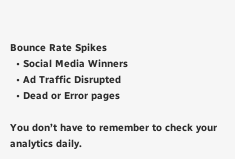Bounce Rate Spikes
  • Social Media Winners
  • Ad Traffic Disrupted
  • Dead or Error pages

You don’t have to remember to check your analytics daily.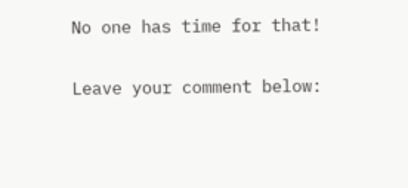No one has time for that!

Leave your comment below: